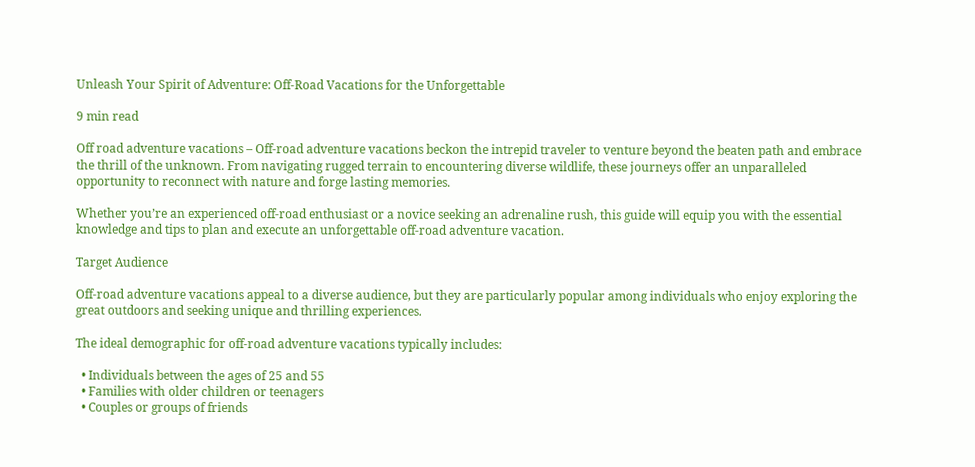Unleash Your Spirit of Adventure: Off-Road Vacations for the Unforgettable

9 min read

Off road adventure vacations – Off-road adventure vacations beckon the intrepid traveler to venture beyond the beaten path and embrace the thrill of the unknown. From navigating rugged terrain to encountering diverse wildlife, these journeys offer an unparalleled opportunity to reconnect with nature and forge lasting memories.

Whether you’re an experienced off-road enthusiast or a novice seeking an adrenaline rush, this guide will equip you with the essential knowledge and tips to plan and execute an unforgettable off-road adventure vacation.

Target Audience

Off-road adventure vacations appeal to a diverse audience, but they are particularly popular among individuals who enjoy exploring the great outdoors and seeking unique and thrilling experiences.

The ideal demographic for off-road adventure vacations typically includes:

  • Individuals between the ages of 25 and 55
  • Families with older children or teenagers
  • Couples or groups of friends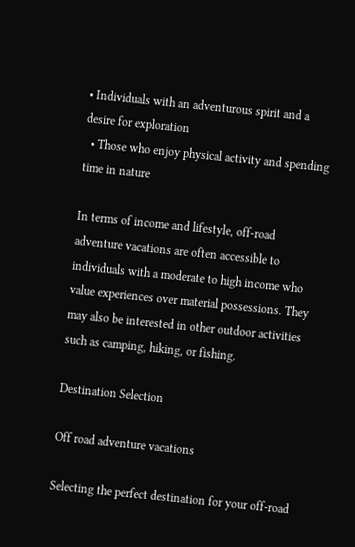• Individuals with an adventurous spirit and a desire for exploration
  • Those who enjoy physical activity and spending time in nature

In terms of income and lifestyle, off-road adventure vacations are often accessible to individuals with a moderate to high income who value experiences over material possessions. They may also be interested in other outdoor activities such as camping, hiking, or fishing.

Destination Selection

Off road adventure vacations

Selecting the perfect destination for your off-road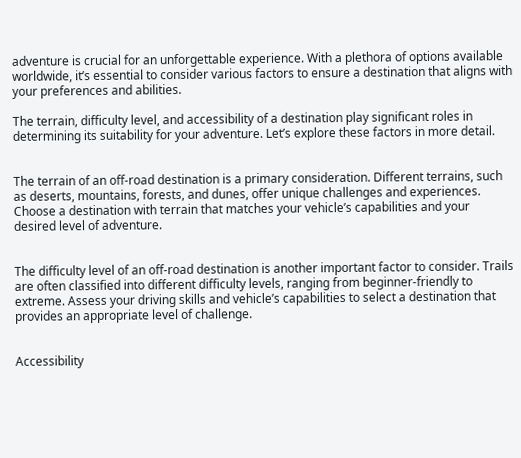adventure is crucial for an unforgettable experience. With a plethora of options available worldwide, it’s essential to consider various factors to ensure a destination that aligns with your preferences and abilities.

The terrain, difficulty level, and accessibility of a destination play significant roles in determining its suitability for your adventure. Let’s explore these factors in more detail.


The terrain of an off-road destination is a primary consideration. Different terrains, such as deserts, mountains, forests, and dunes, offer unique challenges and experiences. Choose a destination with terrain that matches your vehicle’s capabilities and your desired level of adventure.


The difficulty level of an off-road destination is another important factor to consider. Trails are often classified into different difficulty levels, ranging from beginner-friendly to extreme. Assess your driving skills and vehicle’s capabilities to select a destination that provides an appropriate level of challenge.


Accessibility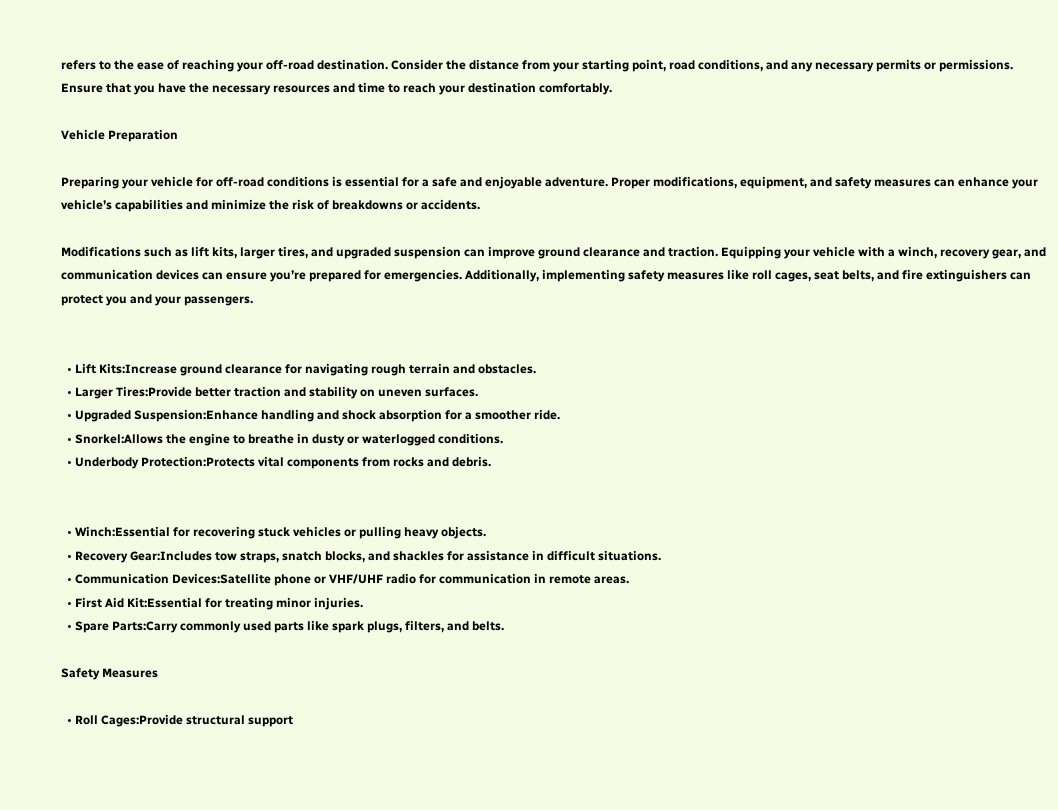refers to the ease of reaching your off-road destination. Consider the distance from your starting point, road conditions, and any necessary permits or permissions. Ensure that you have the necessary resources and time to reach your destination comfortably.

Vehicle Preparation

Preparing your vehicle for off-road conditions is essential for a safe and enjoyable adventure. Proper modifications, equipment, and safety measures can enhance your vehicle’s capabilities and minimize the risk of breakdowns or accidents.

Modifications such as lift kits, larger tires, and upgraded suspension can improve ground clearance and traction. Equipping your vehicle with a winch, recovery gear, and communication devices can ensure you’re prepared for emergencies. Additionally, implementing safety measures like roll cages, seat belts, and fire extinguishers can protect you and your passengers.


  • Lift Kits:Increase ground clearance for navigating rough terrain and obstacles.
  • Larger Tires:Provide better traction and stability on uneven surfaces.
  • Upgraded Suspension:Enhance handling and shock absorption for a smoother ride.
  • Snorkel:Allows the engine to breathe in dusty or waterlogged conditions.
  • Underbody Protection:Protects vital components from rocks and debris.


  • Winch:Essential for recovering stuck vehicles or pulling heavy objects.
  • Recovery Gear:Includes tow straps, snatch blocks, and shackles for assistance in difficult situations.
  • Communication Devices:Satellite phone or VHF/UHF radio for communication in remote areas.
  • First Aid Kit:Essential for treating minor injuries.
  • Spare Parts:Carry commonly used parts like spark plugs, filters, and belts.

Safety Measures

  • Roll Cages:Provide structural support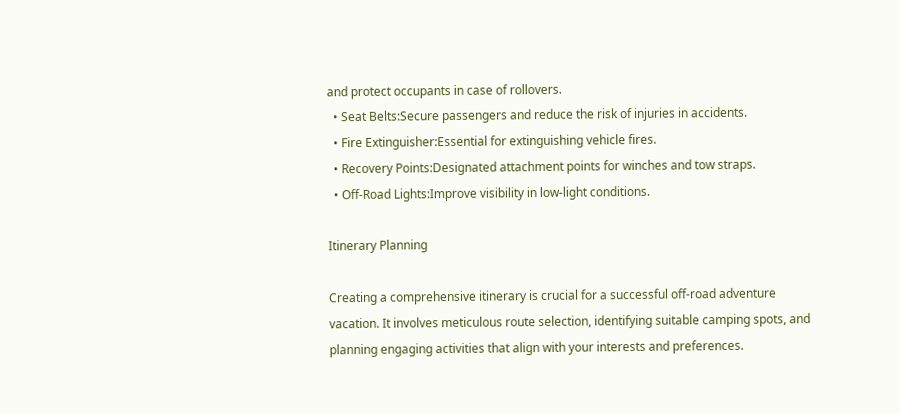and protect occupants in case of rollovers.
  • Seat Belts:Secure passengers and reduce the risk of injuries in accidents.
  • Fire Extinguisher:Essential for extinguishing vehicle fires.
  • Recovery Points:Designated attachment points for winches and tow straps.
  • Off-Road Lights:Improve visibility in low-light conditions.

Itinerary Planning

Creating a comprehensive itinerary is crucial for a successful off-road adventure vacation. It involves meticulous route selection, identifying suitable camping spots, and planning engaging activities that align with your interests and preferences.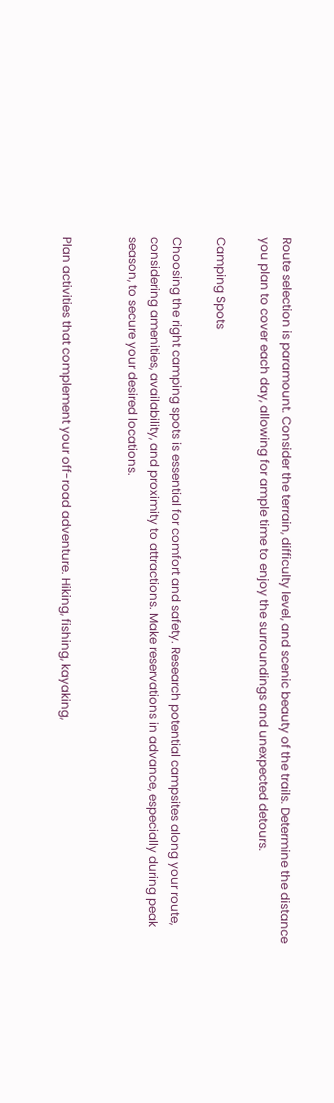Route selection is paramount. Consider the terrain, difficulty level, and scenic beauty of the trails. Determine the distance you plan to cover each day, allowing for ample time to enjoy the surroundings and unexpected detours.

Camping Spots

Choosing the right camping spots is essential for comfort and safety. Research potential campsites along your route, considering amenities, availability, and proximity to attractions. Make reservations in advance, especially during peak season, to secure your desired locations.


Plan activities that complement your off-road adventure. Hiking, fishing, kayaking,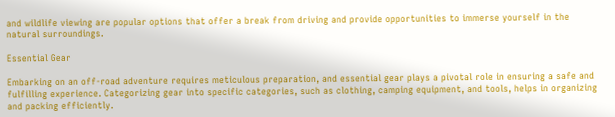and wildlife viewing are popular options that offer a break from driving and provide opportunities to immerse yourself in the natural surroundings.

Essential Gear

Embarking on an off-road adventure requires meticulous preparation, and essential gear plays a pivotal role in ensuring a safe and fulfilling experience. Categorizing gear into specific categories, such as clothing, camping equipment, and tools, helps in organizing and packing efficiently.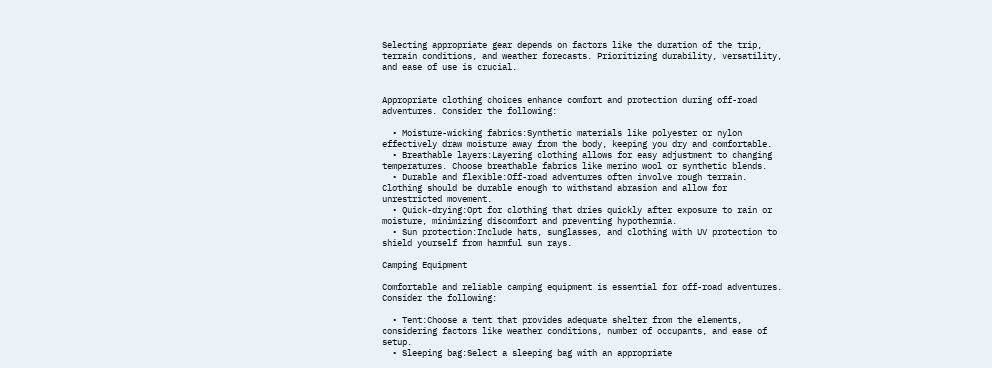Selecting appropriate gear depends on factors like the duration of the trip, terrain conditions, and weather forecasts. Prioritizing durability, versatility, and ease of use is crucial.


Appropriate clothing choices enhance comfort and protection during off-road adventures. Consider the following:

  • Moisture-wicking fabrics:Synthetic materials like polyester or nylon effectively draw moisture away from the body, keeping you dry and comfortable.
  • Breathable layers:Layering clothing allows for easy adjustment to changing temperatures. Choose breathable fabrics like merino wool or synthetic blends.
  • Durable and flexible:Off-road adventures often involve rough terrain. Clothing should be durable enough to withstand abrasion and allow for unrestricted movement.
  • Quick-drying:Opt for clothing that dries quickly after exposure to rain or moisture, minimizing discomfort and preventing hypothermia.
  • Sun protection:Include hats, sunglasses, and clothing with UV protection to shield yourself from harmful sun rays.

Camping Equipment

Comfortable and reliable camping equipment is essential for off-road adventures. Consider the following:

  • Tent:Choose a tent that provides adequate shelter from the elements, considering factors like weather conditions, number of occupants, and ease of setup.
  • Sleeping bag:Select a sleeping bag with an appropriate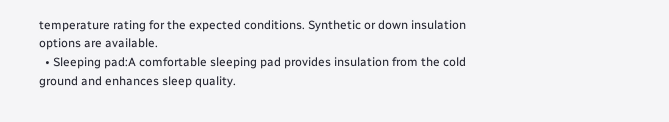temperature rating for the expected conditions. Synthetic or down insulation options are available.
  • Sleeping pad:A comfortable sleeping pad provides insulation from the cold ground and enhances sleep quality.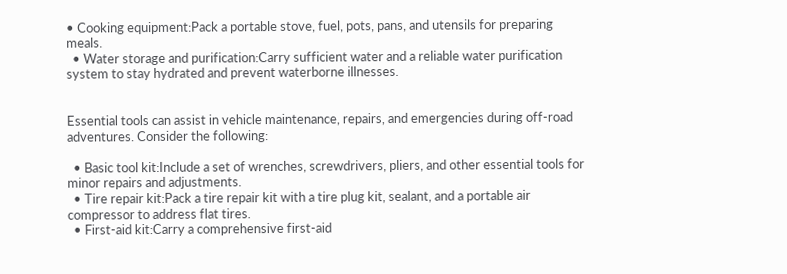• Cooking equipment:Pack a portable stove, fuel, pots, pans, and utensils for preparing meals.
  • Water storage and purification:Carry sufficient water and a reliable water purification system to stay hydrated and prevent waterborne illnesses.


Essential tools can assist in vehicle maintenance, repairs, and emergencies during off-road adventures. Consider the following:

  • Basic tool kit:Include a set of wrenches, screwdrivers, pliers, and other essential tools for minor repairs and adjustments.
  • Tire repair kit:Pack a tire repair kit with a tire plug kit, sealant, and a portable air compressor to address flat tires.
  • First-aid kit:Carry a comprehensive first-aid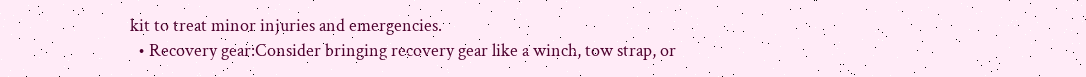kit to treat minor injuries and emergencies.
  • Recovery gear:Consider bringing recovery gear like a winch, tow strap, or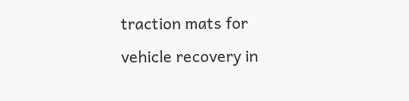traction mats for vehicle recovery in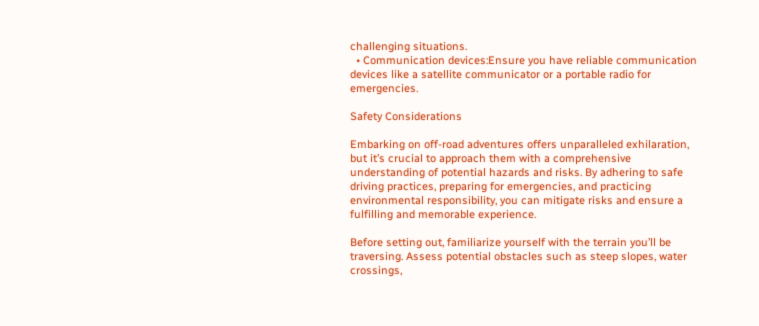challenging situations.
  • Communication devices:Ensure you have reliable communication devices like a satellite communicator or a portable radio for emergencies.

Safety Considerations

Embarking on off-road adventures offers unparalleled exhilaration, but it’s crucial to approach them with a comprehensive understanding of potential hazards and risks. By adhering to safe driving practices, preparing for emergencies, and practicing environmental responsibility, you can mitigate risks and ensure a fulfilling and memorable experience.

Before setting out, familiarize yourself with the terrain you’ll be traversing. Assess potential obstacles such as steep slopes, water crossings,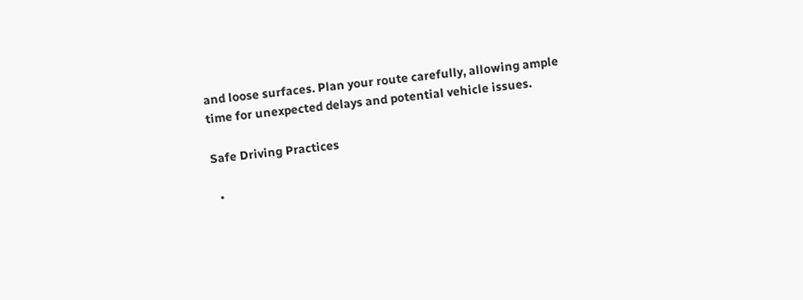and loose surfaces. Plan your route carefully, allowing ample time for unexpected delays and potential vehicle issues.

Safe Driving Practices

  •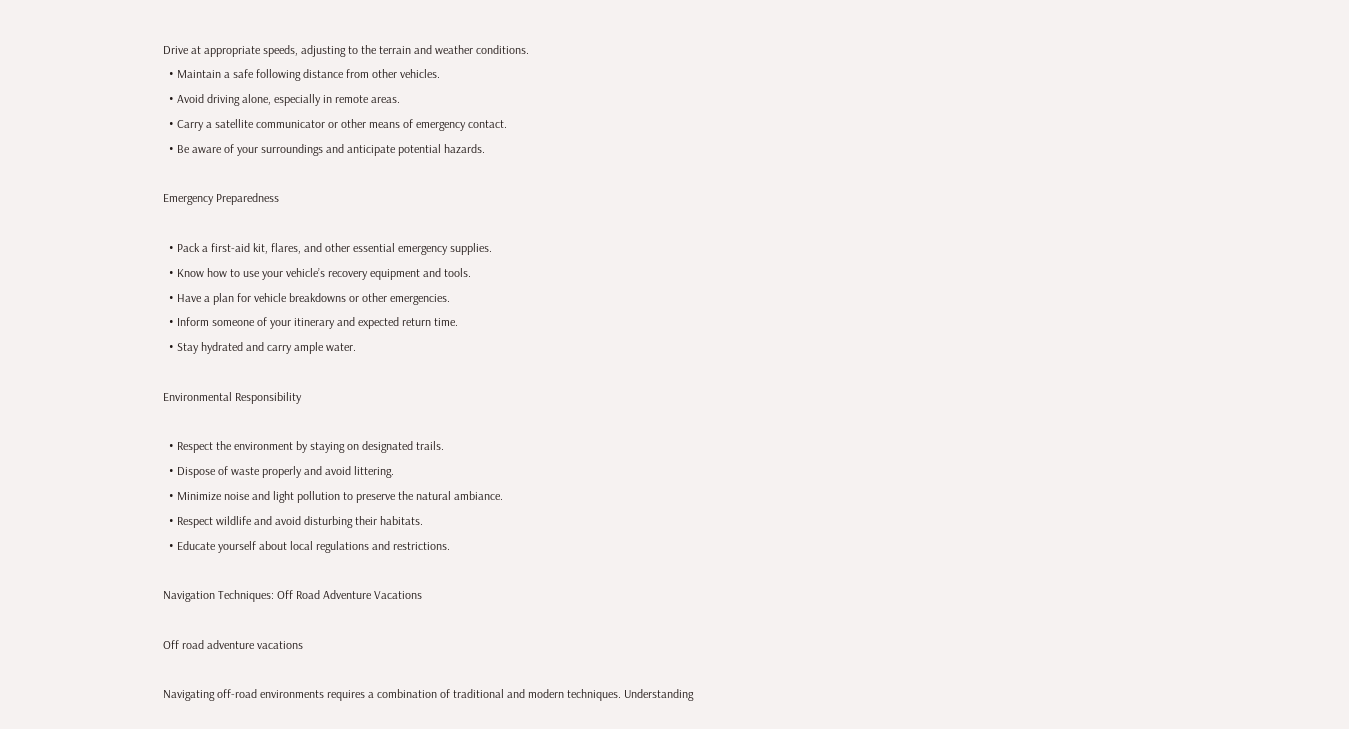Drive at appropriate speeds, adjusting to the terrain and weather conditions.
  • Maintain a safe following distance from other vehicles.
  • Avoid driving alone, especially in remote areas.
  • Carry a satellite communicator or other means of emergency contact.
  • Be aware of your surroundings and anticipate potential hazards.

Emergency Preparedness

  • Pack a first-aid kit, flares, and other essential emergency supplies.
  • Know how to use your vehicle’s recovery equipment and tools.
  • Have a plan for vehicle breakdowns or other emergencies.
  • Inform someone of your itinerary and expected return time.
  • Stay hydrated and carry ample water.

Environmental Responsibility

  • Respect the environment by staying on designated trails.
  • Dispose of waste properly and avoid littering.
  • Minimize noise and light pollution to preserve the natural ambiance.
  • Respect wildlife and avoid disturbing their habitats.
  • Educate yourself about local regulations and restrictions.

Navigation Techniques: Off Road Adventure Vacations

Off road adventure vacations

Navigating off-road environments requires a combination of traditional and modern techniques. Understanding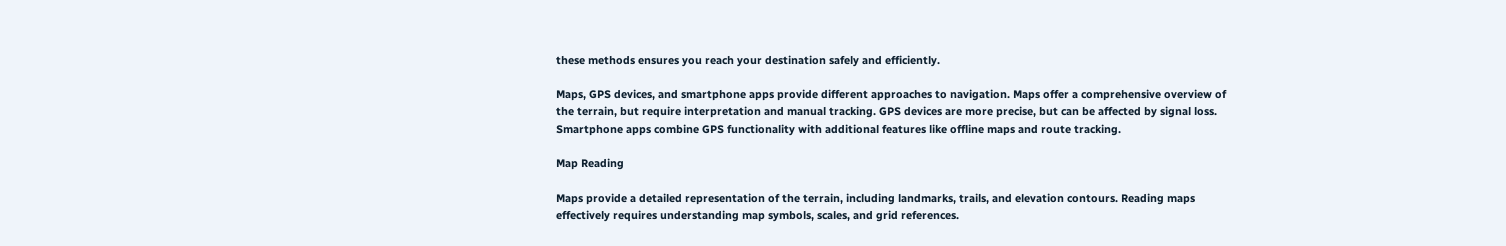these methods ensures you reach your destination safely and efficiently.

Maps, GPS devices, and smartphone apps provide different approaches to navigation. Maps offer a comprehensive overview of the terrain, but require interpretation and manual tracking. GPS devices are more precise, but can be affected by signal loss. Smartphone apps combine GPS functionality with additional features like offline maps and route tracking.

Map Reading

Maps provide a detailed representation of the terrain, including landmarks, trails, and elevation contours. Reading maps effectively requires understanding map symbols, scales, and grid references.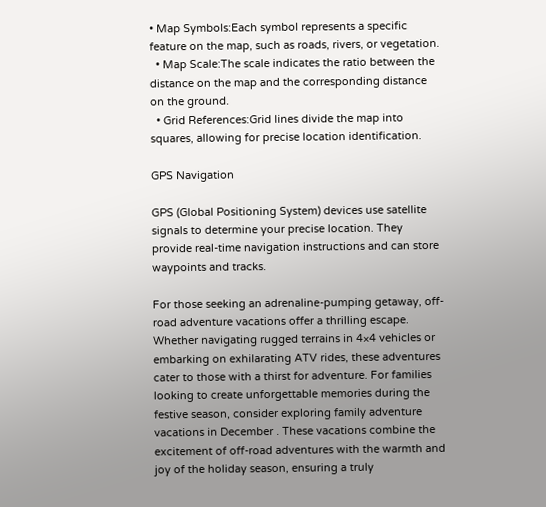• Map Symbols:Each symbol represents a specific feature on the map, such as roads, rivers, or vegetation.
  • Map Scale:The scale indicates the ratio between the distance on the map and the corresponding distance on the ground.
  • Grid References:Grid lines divide the map into squares, allowing for precise location identification.

GPS Navigation

GPS (Global Positioning System) devices use satellite signals to determine your precise location. They provide real-time navigation instructions and can store waypoints and tracks.

For those seeking an adrenaline-pumping getaway, off-road adventure vacations offer a thrilling escape. Whether navigating rugged terrains in 4×4 vehicles or embarking on exhilarating ATV rides, these adventures cater to those with a thirst for adventure. For families looking to create unforgettable memories during the festive season, consider exploring family adventure vacations in December . These vacations combine the excitement of off-road adventures with the warmth and joy of the holiday season, ensuring a truly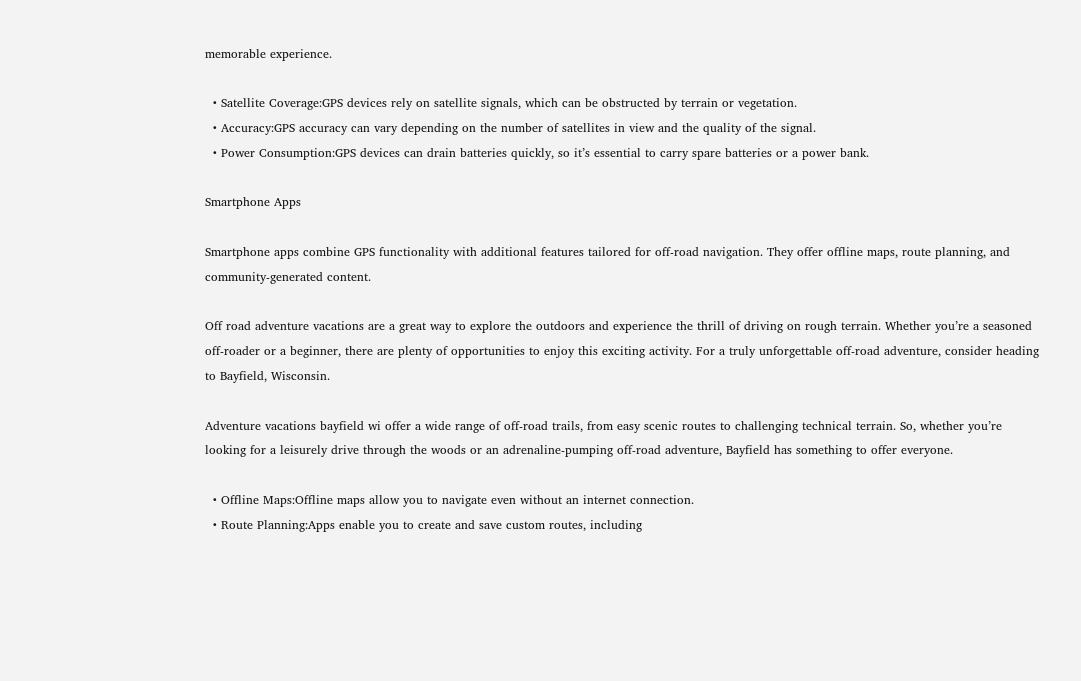memorable experience.

  • Satellite Coverage:GPS devices rely on satellite signals, which can be obstructed by terrain or vegetation.
  • Accuracy:GPS accuracy can vary depending on the number of satellites in view and the quality of the signal.
  • Power Consumption:GPS devices can drain batteries quickly, so it’s essential to carry spare batteries or a power bank.

Smartphone Apps

Smartphone apps combine GPS functionality with additional features tailored for off-road navigation. They offer offline maps, route planning, and community-generated content.

Off road adventure vacations are a great way to explore the outdoors and experience the thrill of driving on rough terrain. Whether you’re a seasoned off-roader or a beginner, there are plenty of opportunities to enjoy this exciting activity. For a truly unforgettable off-road adventure, consider heading to Bayfield, Wisconsin.

Adventure vacations bayfield wi offer a wide range of off-road trails, from easy scenic routes to challenging technical terrain. So, whether you’re looking for a leisurely drive through the woods or an adrenaline-pumping off-road adventure, Bayfield has something to offer everyone.

  • Offline Maps:Offline maps allow you to navigate even without an internet connection.
  • Route Planning:Apps enable you to create and save custom routes, including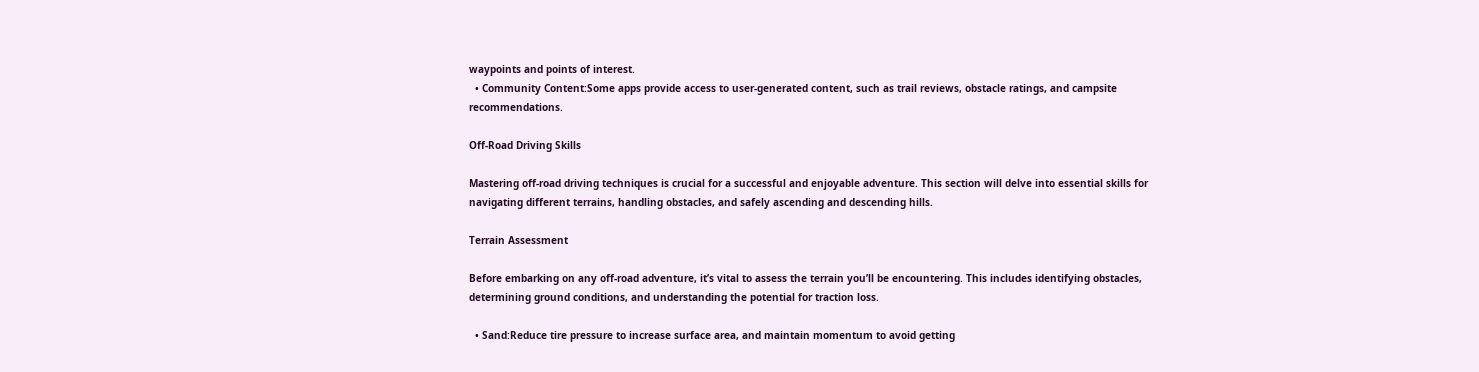waypoints and points of interest.
  • Community Content:Some apps provide access to user-generated content, such as trail reviews, obstacle ratings, and campsite recommendations.

Off-Road Driving Skills

Mastering off-road driving techniques is crucial for a successful and enjoyable adventure. This section will delve into essential skills for navigating different terrains, handling obstacles, and safely ascending and descending hills.

Terrain Assessment

Before embarking on any off-road adventure, it’s vital to assess the terrain you’ll be encountering. This includes identifying obstacles, determining ground conditions, and understanding the potential for traction loss.

  • Sand:Reduce tire pressure to increase surface area, and maintain momentum to avoid getting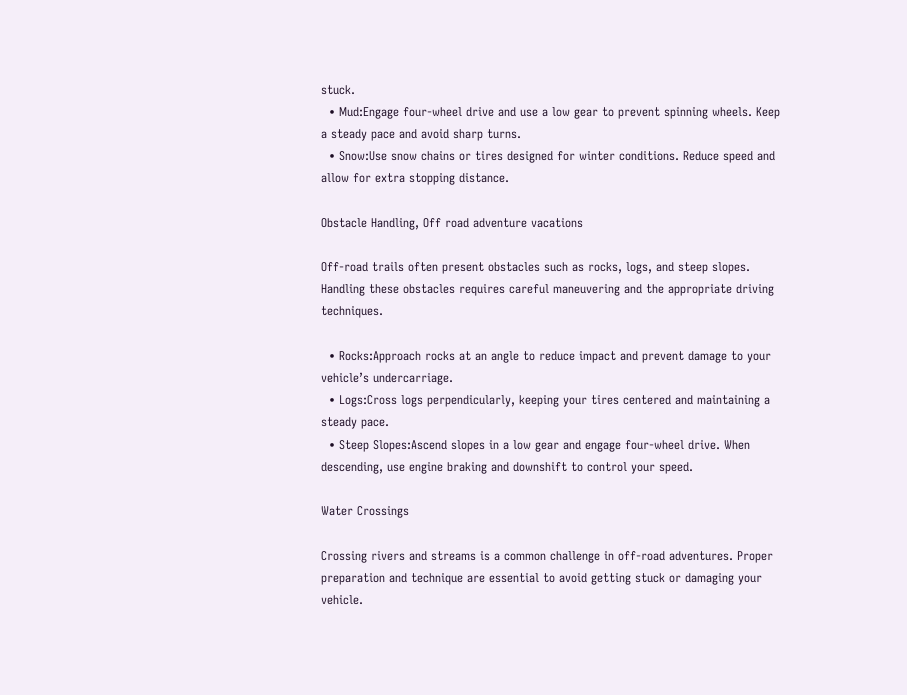stuck.
  • Mud:Engage four-wheel drive and use a low gear to prevent spinning wheels. Keep a steady pace and avoid sharp turns.
  • Snow:Use snow chains or tires designed for winter conditions. Reduce speed and allow for extra stopping distance.

Obstacle Handling, Off road adventure vacations

Off-road trails often present obstacles such as rocks, logs, and steep slopes. Handling these obstacles requires careful maneuvering and the appropriate driving techniques.

  • Rocks:Approach rocks at an angle to reduce impact and prevent damage to your vehicle’s undercarriage.
  • Logs:Cross logs perpendicularly, keeping your tires centered and maintaining a steady pace.
  • Steep Slopes:Ascend slopes in a low gear and engage four-wheel drive. When descending, use engine braking and downshift to control your speed.

Water Crossings

Crossing rivers and streams is a common challenge in off-road adventures. Proper preparation and technique are essential to avoid getting stuck or damaging your vehicle.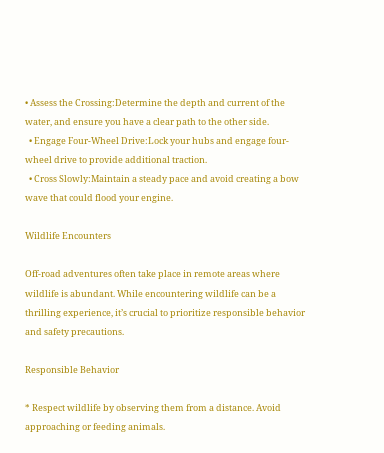• Assess the Crossing:Determine the depth and current of the water, and ensure you have a clear path to the other side.
  • Engage Four-Wheel Drive:Lock your hubs and engage four-wheel drive to provide additional traction.
  • Cross Slowly:Maintain a steady pace and avoid creating a bow wave that could flood your engine.

Wildlife Encounters

Off-road adventures often take place in remote areas where wildlife is abundant. While encountering wildlife can be a thrilling experience, it’s crucial to prioritize responsible behavior and safety precautions.

Responsible Behavior

* Respect wildlife by observing them from a distance. Avoid approaching or feeding animals.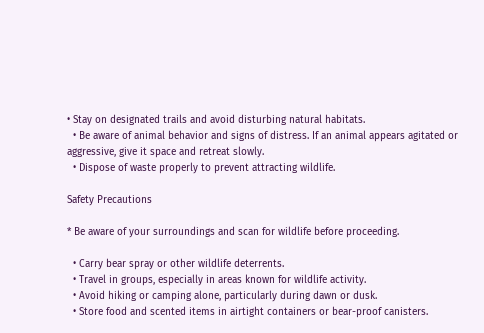• Stay on designated trails and avoid disturbing natural habitats.
  • Be aware of animal behavior and signs of distress. If an animal appears agitated or aggressive, give it space and retreat slowly.
  • Dispose of waste properly to prevent attracting wildlife.

Safety Precautions

* Be aware of your surroundings and scan for wildlife before proceeding.

  • Carry bear spray or other wildlife deterrents.
  • Travel in groups, especially in areas known for wildlife activity.
  • Avoid hiking or camping alone, particularly during dawn or dusk.
  • Store food and scented items in airtight containers or bear-proof canisters.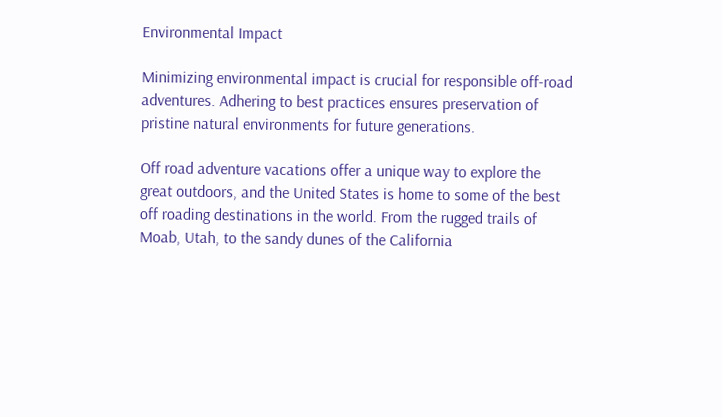Environmental Impact

Minimizing environmental impact is crucial for responsible off-road adventures. Adhering to best practices ensures preservation of pristine natural environments for future generations.

Off road adventure vacations offer a unique way to explore the great outdoors, and the United States is home to some of the best off roading destinations in the world. From the rugged trails of Moab, Utah, to the sandy dunes of the California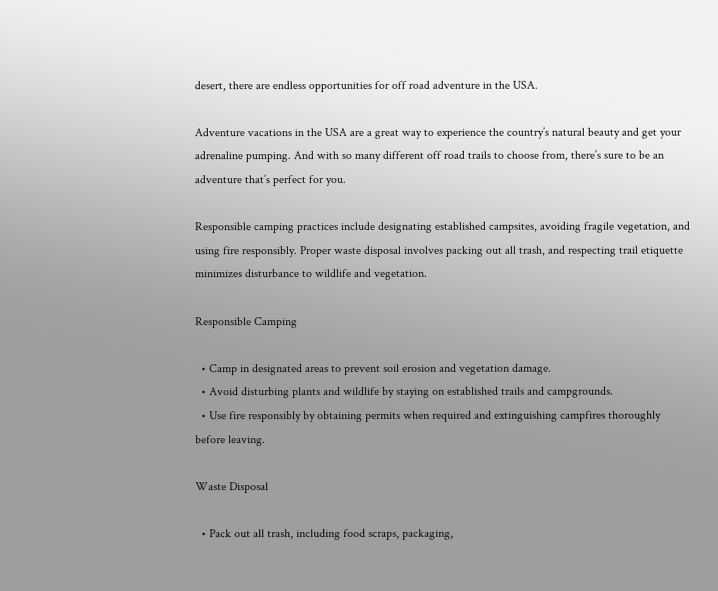desert, there are endless opportunities for off road adventure in the USA.

Adventure vacations in the USA are a great way to experience the country’s natural beauty and get your adrenaline pumping. And with so many different off road trails to choose from, there’s sure to be an adventure that’s perfect for you.

Responsible camping practices include designating established campsites, avoiding fragile vegetation, and using fire responsibly. Proper waste disposal involves packing out all trash, and respecting trail etiquette minimizes disturbance to wildlife and vegetation.

Responsible Camping

  • Camp in designated areas to prevent soil erosion and vegetation damage.
  • Avoid disturbing plants and wildlife by staying on established trails and campgrounds.
  • Use fire responsibly by obtaining permits when required and extinguishing campfires thoroughly before leaving.

Waste Disposal

  • Pack out all trash, including food scraps, packaging,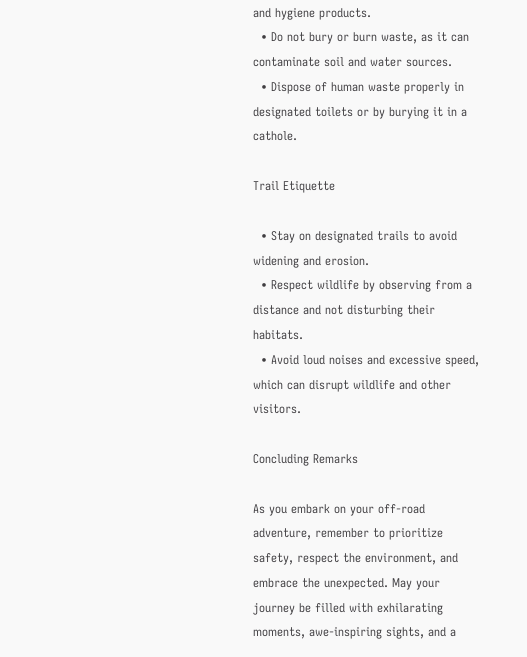and hygiene products.
  • Do not bury or burn waste, as it can contaminate soil and water sources.
  • Dispose of human waste properly in designated toilets or by burying it in a cathole.

Trail Etiquette

  • Stay on designated trails to avoid widening and erosion.
  • Respect wildlife by observing from a distance and not disturbing their habitats.
  • Avoid loud noises and excessive speed, which can disrupt wildlife and other visitors.

Concluding Remarks

As you embark on your off-road adventure, remember to prioritize safety, respect the environment, and embrace the unexpected. May your journey be filled with exhilarating moments, awe-inspiring sights, and a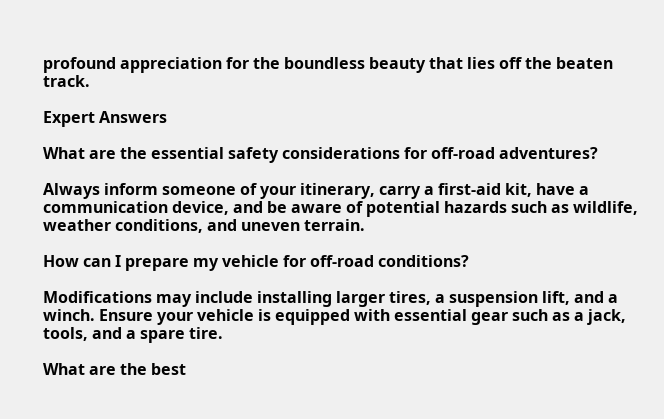profound appreciation for the boundless beauty that lies off the beaten track.

Expert Answers

What are the essential safety considerations for off-road adventures?

Always inform someone of your itinerary, carry a first-aid kit, have a communication device, and be aware of potential hazards such as wildlife, weather conditions, and uneven terrain.

How can I prepare my vehicle for off-road conditions?

Modifications may include installing larger tires, a suspension lift, and a winch. Ensure your vehicle is equipped with essential gear such as a jack, tools, and a spare tire.

What are the best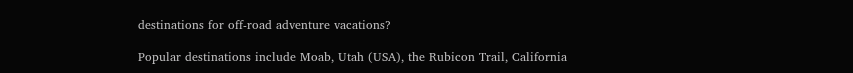destinations for off-road adventure vacations?

Popular destinations include Moab, Utah (USA), the Rubicon Trail, California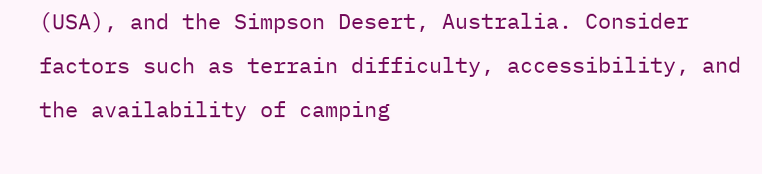(USA), and the Simpson Desert, Australia. Consider factors such as terrain difficulty, accessibility, and the availability of camping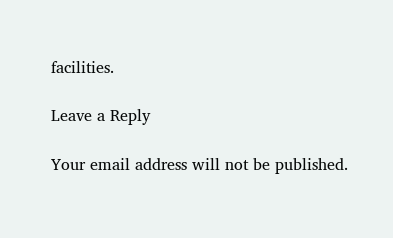facilities.

Leave a Reply

Your email address will not be published.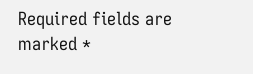Required fields are marked *